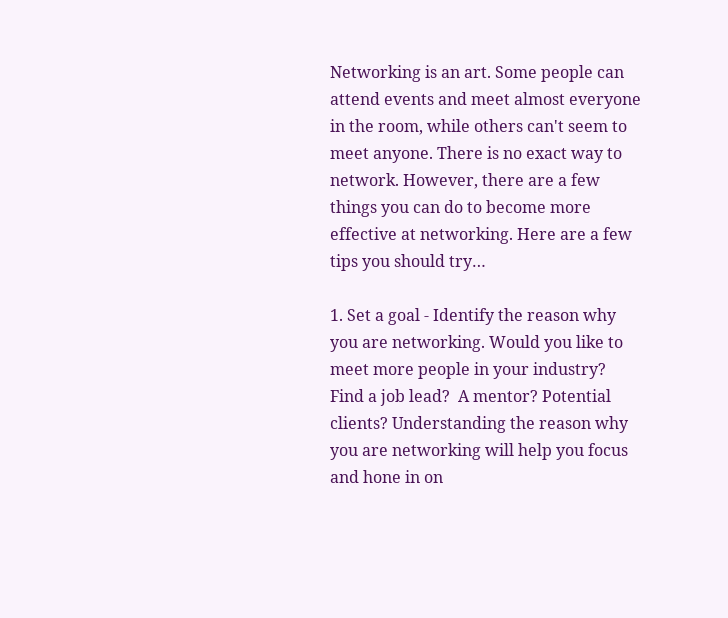Networking is an art. Some people can attend events and meet almost everyone in the room, while others can't seem to meet anyone. There is no exact way to network. However, there are a few things you can do to become more effective at networking. Here are a few tips you should try…

1. Set a goal - Identify the reason why you are networking. Would you like to meet more people in your industry? Find a job lead?  A mentor? Potential clients? Understanding the reason why you are networking will help you focus and hone in on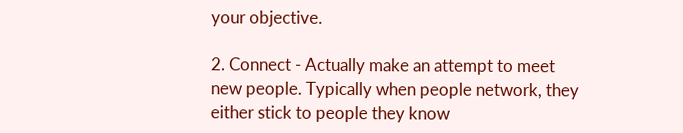your objective.

2. Connect - Actually make an attempt to meet new people. Typically when people network, they either stick to people they know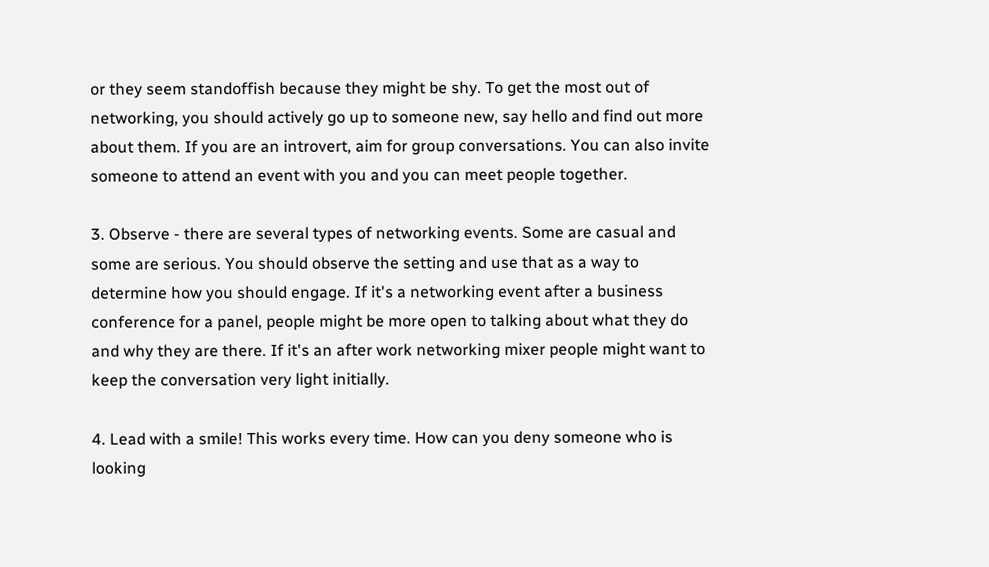or they seem standoffish because they might be shy. To get the most out of networking, you should actively go up to someone new, say hello and find out more about them. If you are an introvert, aim for group conversations. You can also invite someone to attend an event with you and you can meet people together.

3. Observe - there are several types of networking events. Some are casual and some are serious. You should observe the setting and use that as a way to determine how you should engage. If it's a networking event after a business conference for a panel, people might be more open to talking about what they do and why they are there. If it's an after work networking mixer people might want to keep the conversation very light initially.

4. Lead with a smile! This works every time. How can you deny someone who is looking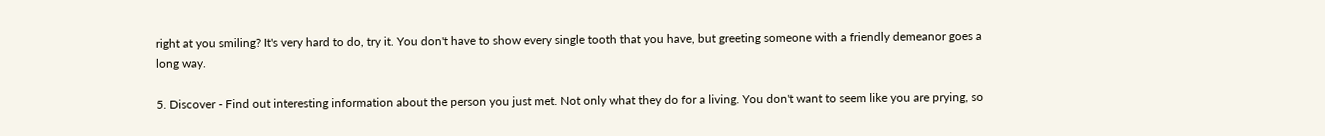right at you smiling? It's very hard to do, try it. You don't have to show every single tooth that you have, but greeting someone with a friendly demeanor goes a long way.

5. Discover - Find out interesting information about the person you just met. Not only what they do for a living. You don't want to seem like you are prying, so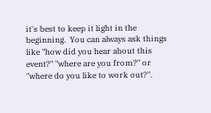it's best to keep it light in the beginning.  You can always ask things like "how did you hear about this event?" "where are you from?" or "where do you like to work out?".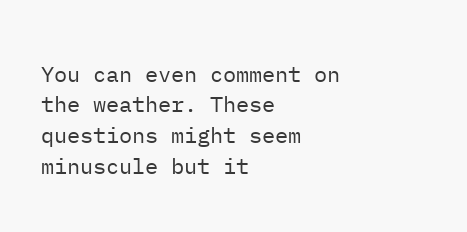You can even comment on the weather. These questions might seem minuscule but it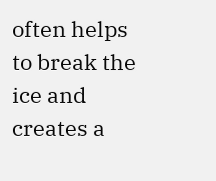often helps to break the ice and creates a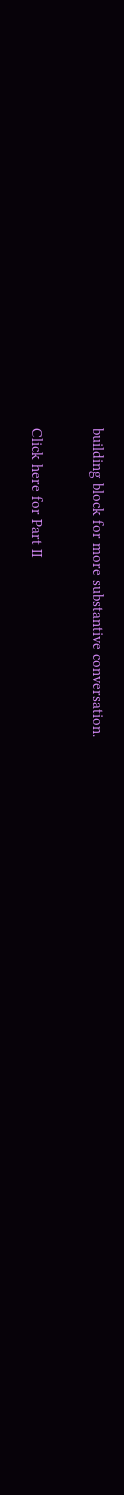building block for more substantive conversation.

Click here for Part II